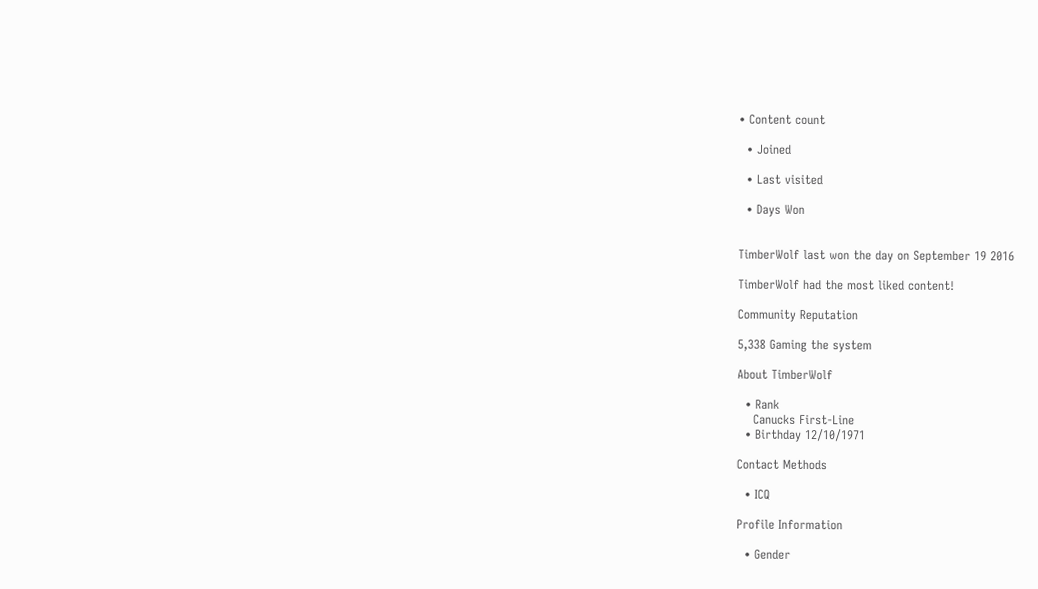• Content count

  • Joined

  • Last visited

  • Days Won


TimberWolf last won the day on September 19 2016

TimberWolf had the most liked content!

Community Reputation

5,338 Gaming the system

About TimberWolf

  • Rank
    Canucks First-Line
  • Birthday 12/10/1971

Contact Methods

  • ICQ

Profile Information

  • Gender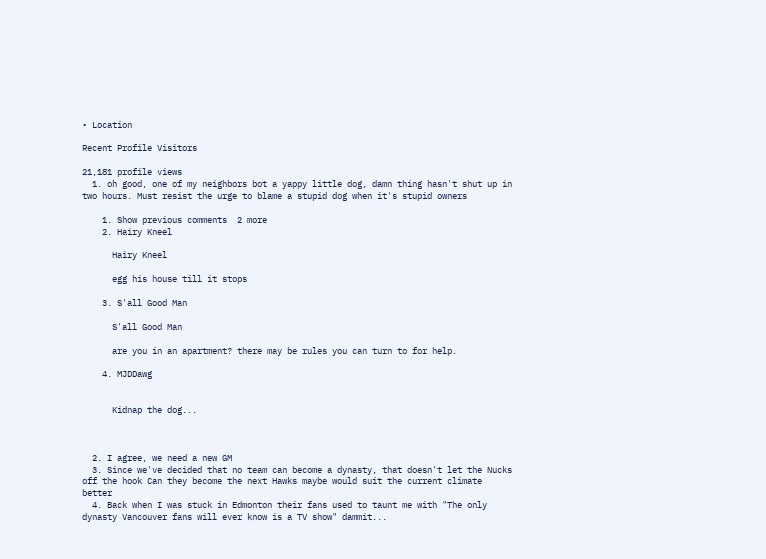• Location

Recent Profile Visitors

21,181 profile views
  1. oh good, one of my neighbors bot a yappy little dog, damn thing hasn't shut up in two hours. Must resist the urge to blame a stupid dog when it's stupid owners

    1. Show previous comments  2 more
    2. Hairy Kneel

      Hairy Kneel

      egg his house till it stops

    3. S'all Good Man

      S'all Good Man

      are you in an apartment? there may be rules you can turn to for help.

    4. MJDDawg


      Kidnap the dog...



  2. I agree, we need a new GM
  3. Since we've decided that no team can become a dynasty, that doesn't let the Nucks off the hook Can they become the next Hawks maybe would suit the current climate better
  4. Back when I was stuck in Edmonton their fans used to taunt me with "The only dynasty Vancouver fans will ever know is a TV show" dammit...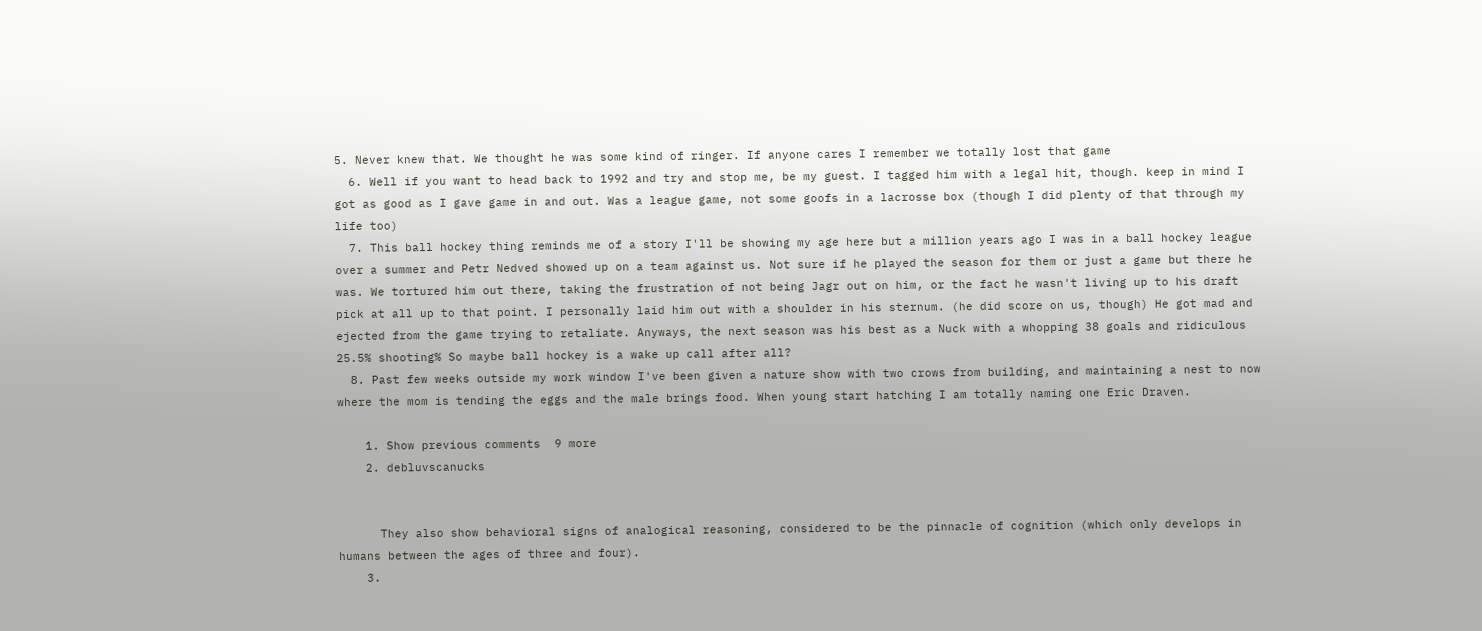5. Never knew that. We thought he was some kind of ringer. If anyone cares I remember we totally lost that game
  6. Well if you want to head back to 1992 and try and stop me, be my guest. I tagged him with a legal hit, though. keep in mind I got as good as I gave game in and out. Was a league game, not some goofs in a lacrosse box (though I did plenty of that through my life too)
  7. This ball hockey thing reminds me of a story I'll be showing my age here but a million years ago I was in a ball hockey league over a summer and Petr Nedved showed up on a team against us. Not sure if he played the season for them or just a game but there he was. We tortured him out there, taking the frustration of not being Jagr out on him, or the fact he wasn't living up to his draft pick at all up to that point. I personally laid him out with a shoulder in his sternum. (he did score on us, though) He got mad and ejected from the game trying to retaliate. Anyways, the next season was his best as a Nuck with a whopping 38 goals and ridiculous 25.5% shooting% So maybe ball hockey is a wake up call after all?
  8. Past few weeks outside my work window I've been given a nature show with two crows from building, and maintaining a nest to now where the mom is tending the eggs and the male brings food. When young start hatching I am totally naming one Eric Draven.

    1. Show previous comments  9 more
    2. debluvscanucks


      They also show behavioral signs of analogical reasoning, considered to be the pinnacle of cognition (which only develops in humans between the ages of three and four).
    3.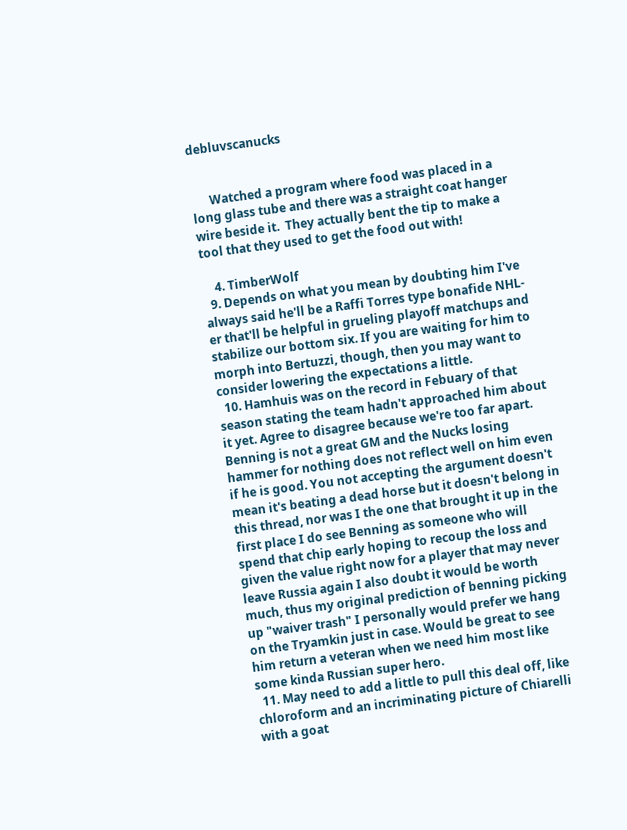debluvscanucks


      Watched a program where food was placed in a long glass tube and there was a straight coat hanger wire beside it.  They actually bent the tip to make a tool that they used to get the food out with!

    4. TimberWolf
  9. Depends on what you mean by doubting him I've always said he'll be a Raffi Torres type bonafide NHL-er that'll be helpful in grueling playoff matchups and stabilize our bottom six. If you are waiting for him to morph into Bertuzzi, though, then you may want to consider lowering the expectations a little.
  10. Hamhuis was on the record in Febuary of that season stating the team hadn't approached him about it yet. Agree to disagree because we're too far apart. Benning is not a great GM and the Nucks losing hammer for nothing does not reflect well on him even if he is good. You not accepting the argument doesn't mean it's beating a dead horse but it doesn't belong in this thread, nor was I the one that brought it up in the first place I do see Benning as someone who will spend that chip early hoping to recoup the loss and given the value right now for a player that may never leave Russia again I also doubt it would be worth much, thus my original prediction of benning picking up "waiver trash" I personally would prefer we hang on the Tryamkin just in case. Would be great to see him return a veteran when we need him most like some kinda Russian super hero.
  11. May need to add a little to pull this deal off, like chloroform and an incriminating picture of Chiarelli with a goat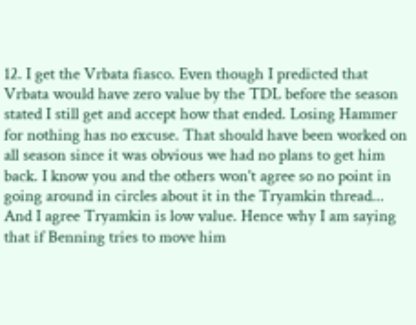12. I get the Vrbata fiasco. Even though I predicted that Vrbata would have zero value by the TDL before the season stated I still get and accept how that ended. Losing Hammer for nothing has no excuse. That should have been worked on all season since it was obvious we had no plans to get him back. I know you and the others won't agree so no point in going around in circles about it in the Tryamkin thread... And I agree Tryamkin is low value. Hence why I am saying that if Benning tries to move him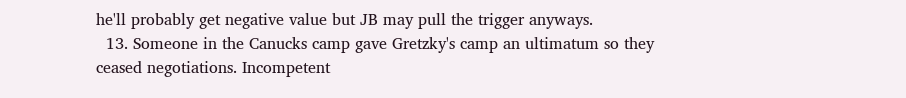he'll probably get negative value but JB may pull the trigger anyways.
  13. Someone in the Canucks camp gave Gretzky's camp an ultimatum so they ceased negotiations. Incompetent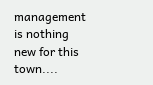management is nothing new for this town....